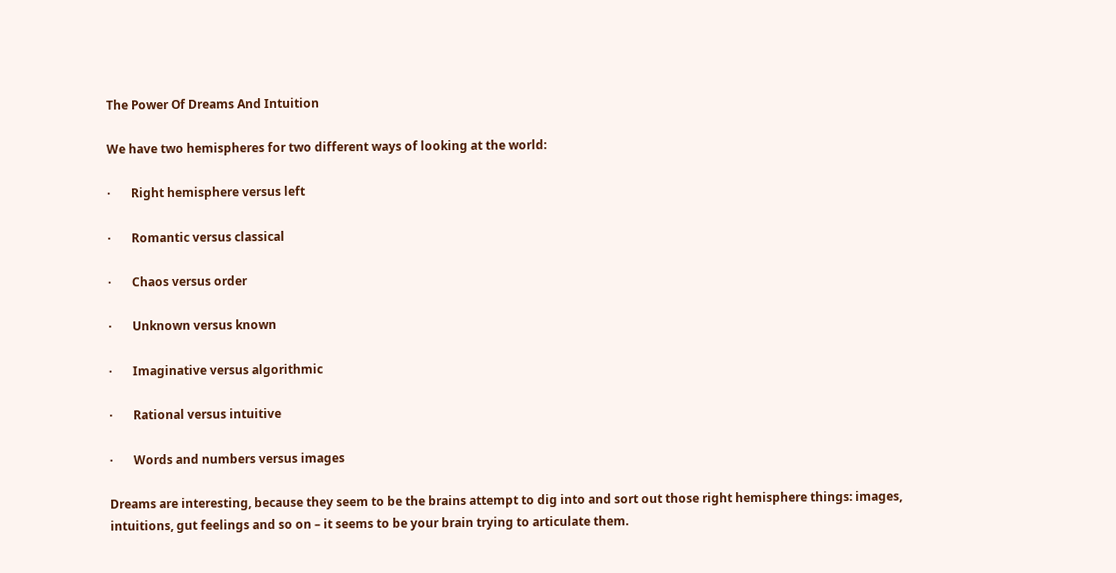The Power Of Dreams And Intuition

We have two hemispheres for two different ways of looking at the world:

·       Right hemisphere versus left

·       Romantic versus classical

·       Chaos versus order

·       Unknown versus known

·       Imaginative versus algorithmic

·       Rational versus intuitive

·       Words and numbers versus images

Dreams are interesting, because they seem to be the brains attempt to dig into and sort out those right hemisphere things: images, intuitions, gut feelings and so on – it seems to be your brain trying to articulate them.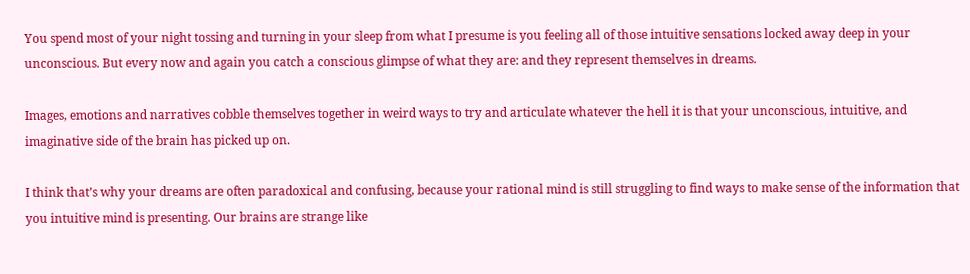You spend most of your night tossing and turning in your sleep from what I presume is you feeling all of those intuitive sensations locked away deep in your unconscious. But every now and again you catch a conscious glimpse of what they are: and they represent themselves in dreams.

Images, emotions and narratives cobble themselves together in weird ways to try and articulate whatever the hell it is that your unconscious, intuitive, and imaginative side of the brain has picked up on.

I think that’s why your dreams are often paradoxical and confusing, because your rational mind is still struggling to find ways to make sense of the information that you intuitive mind is presenting. Our brains are strange like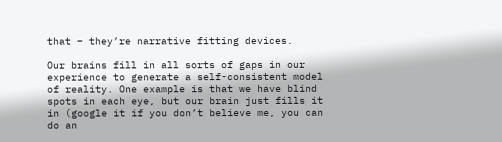that – they’re narrative fitting devices.

Our brains fill in all sorts of gaps in our experience to generate a self-consistent model of reality. One example is that we have blind spots in each eye, but our brain just fills it in (google it if you don’t believe me, you can do an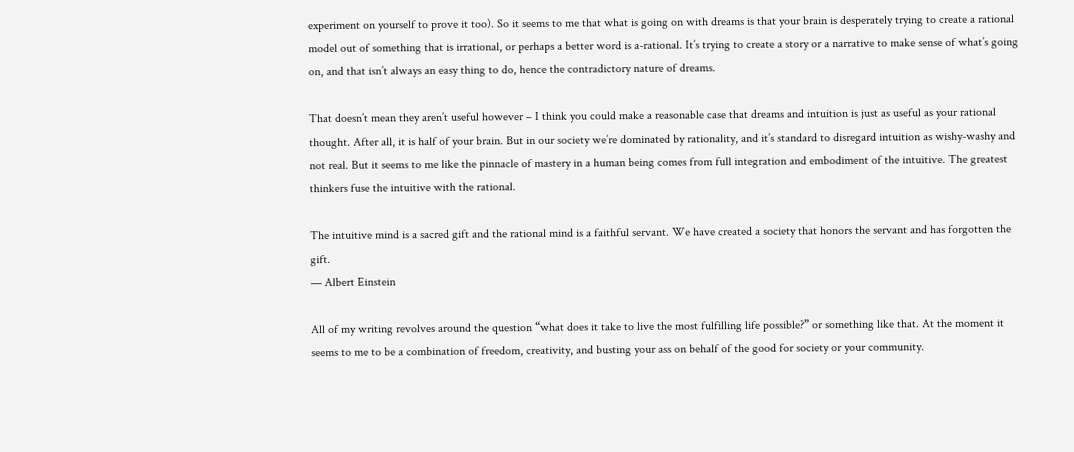experiment on yourself to prove it too). So it seems to me that what is going on with dreams is that your brain is desperately trying to create a rational model out of something that is irrational, or perhaps a better word is a-rational. It’s trying to create a story or a narrative to make sense of what’s going on, and that isn’t always an easy thing to do, hence the contradictory nature of dreams.

That doesn’t mean they aren’t useful however – I think you could make a reasonable case that dreams and intuition is just as useful as your rational thought. After all, it is half of your brain. But in our society we’re dominated by rationality, and it’s standard to disregard intuition as wishy-washy and not real. But it seems to me like the pinnacle of mastery in a human being comes from full integration and embodiment of the intuitive. The greatest thinkers fuse the intuitive with the rational.

The intuitive mind is a sacred gift and the rational mind is a faithful servant. We have created a society that honors the servant and has forgotten the gift.
— Albert Einstein

All of my writing revolves around the question “what does it take to live the most fulfilling life possible?” or something like that. At the moment it seems to me to be a combination of freedom, creativity, and busting your ass on behalf of the good for society or your community.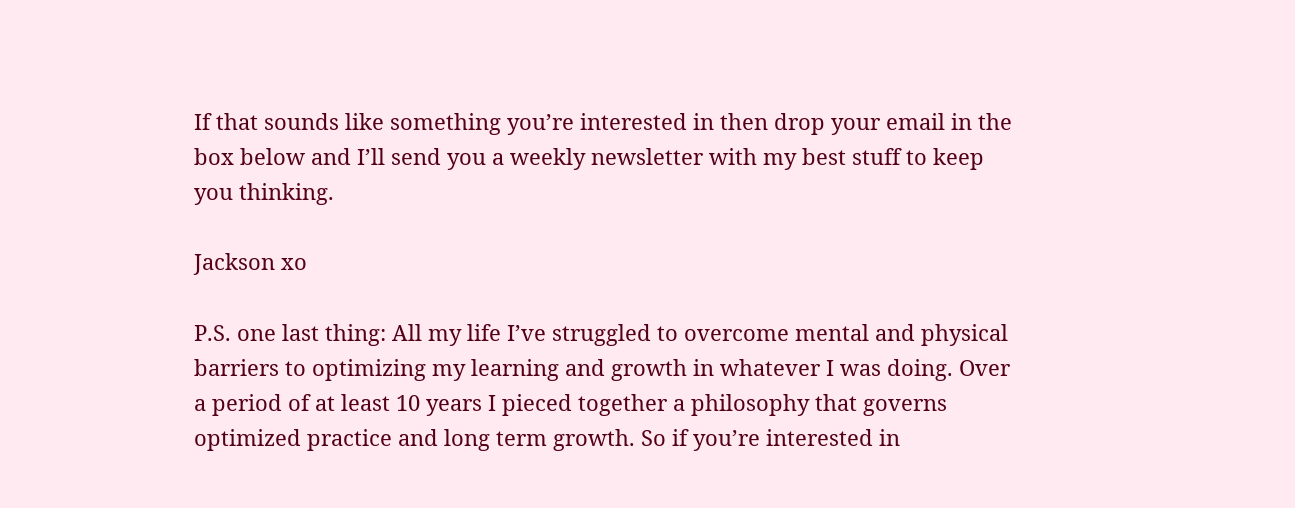If that sounds like something you’re interested in then drop your email in the box below and I’ll send you a weekly newsletter with my best stuff to keep you thinking.

Jackson xo

P.S. one last thing: All my life I’ve struggled to overcome mental and physical barriers to optimizing my learning and growth in whatever I was doing. Over a period of at least 10 years I pieced together a philosophy that governs optimized practice and long term growth. So if you’re interested in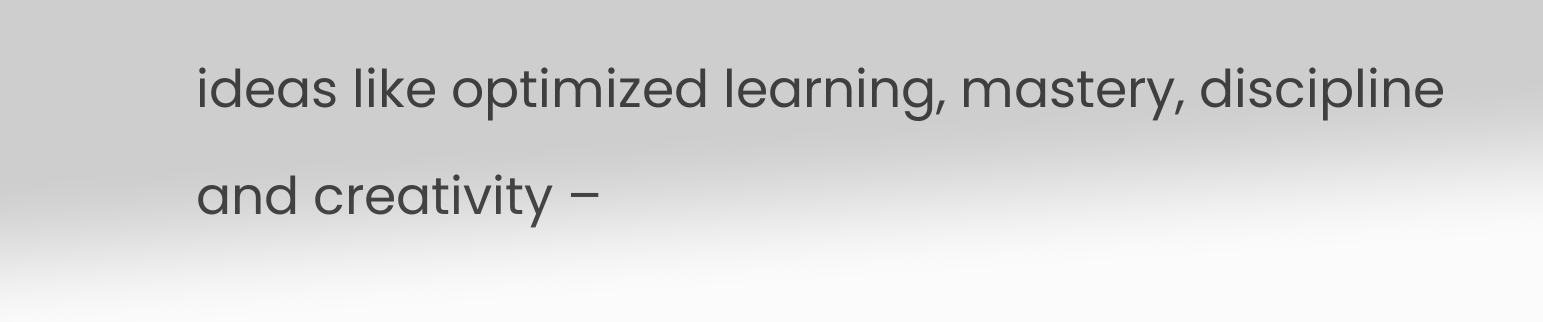ideas like optimized learning, mastery, discipline and creativity –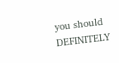you should DEFINITELY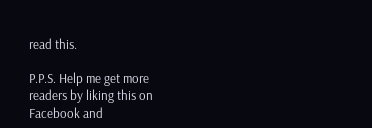read this.

P.P.S. Help me get more readers by liking this on Facebook and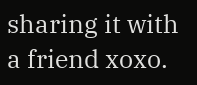sharing it with a friend xoxo.